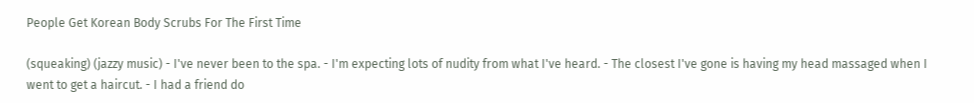People Get Korean Body Scrubs For The First Time

(squeaking) (jazzy music) - I've never been to the spa. - I'm expecting lots of nudity from what I've heard. - The closest I've gone is having my head massaged when I went to get a haircut. - I had a friend do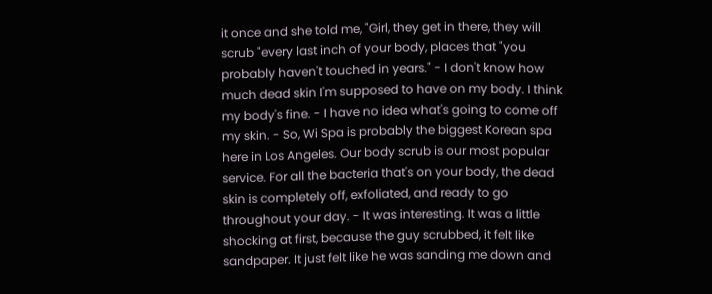it once and she told me, "Girl, they get in there, they will scrub "every last inch of your body, places that "you probably haven't touched in years." - I don't know how much dead skin I'm supposed to have on my body. I think my body's fine. - I have no idea what's going to come off my skin. - So, Wi Spa is probably the biggest Korean spa here in Los Angeles. Our body scrub is our most popular service. For all the bacteria that's on your body, the dead skin is completely off, exfoliated, and ready to go throughout your day. - It was interesting. It was a little shocking at first, because the guy scrubbed, it felt like sandpaper. It just felt like he was sanding me down and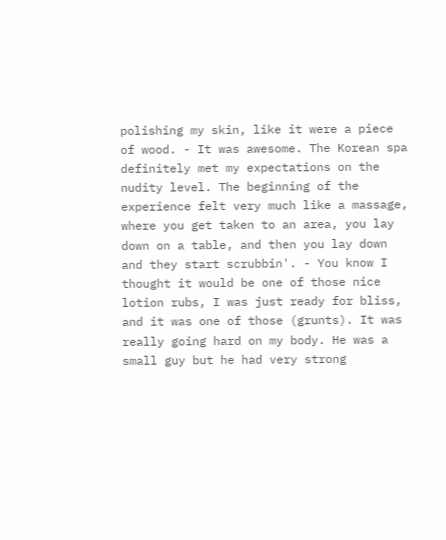polishing my skin, like it were a piece of wood. - It was awesome. The Korean spa definitely met my expectations on the nudity level. The beginning of the experience felt very much like a massage, where you get taken to an area, you lay down on a table, and then you lay down and they start scrubbin'. - You know I thought it would be one of those nice lotion rubs, I was just ready for bliss, and it was one of those (grunts). It was really going hard on my body. He was a small guy but he had very strong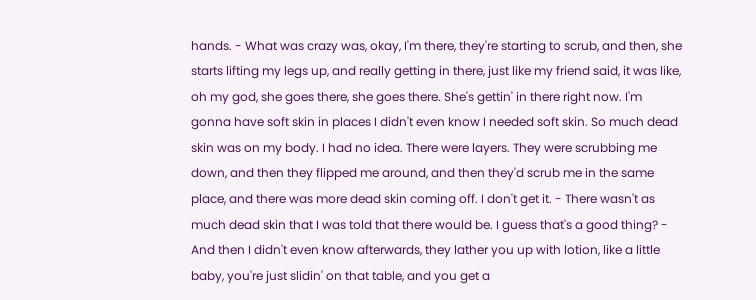hands. - What was crazy was, okay, I'm there, they're starting to scrub, and then, she starts lifting my legs up, and really getting in there, just like my friend said, it was like, oh my god, she goes there, she goes there. She's gettin' in there right now. I'm gonna have soft skin in places I didn't even know I needed soft skin. So much dead skin was on my body. I had no idea. There were layers. They were scrubbing me down, and then they flipped me around, and then they'd scrub me in the same place, and there was more dead skin coming off. I don't get it. - There wasn't as much dead skin that I was told that there would be. I guess that's a good thing? - And then I didn't even know afterwards, they lather you up with lotion, like a little baby, you're just slidin' on that table, and you get a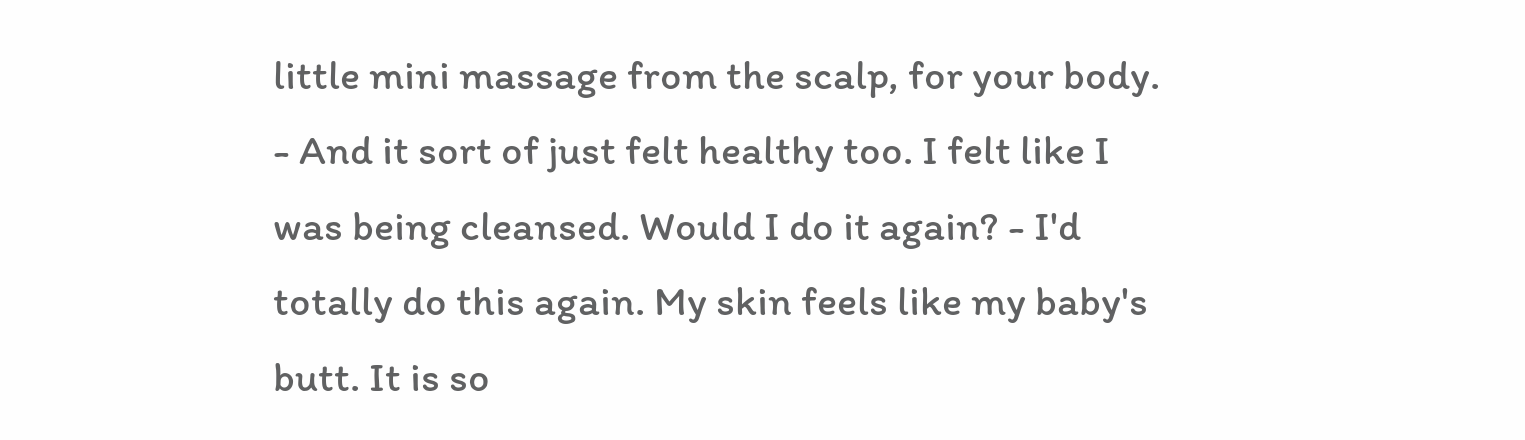little mini massage from the scalp, for your body. - And it sort of just felt healthy too. I felt like I was being cleansed. Would I do it again? - I'd totally do this again. My skin feels like my baby's butt. It is so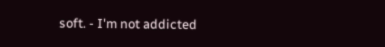soft. - I'm not addicted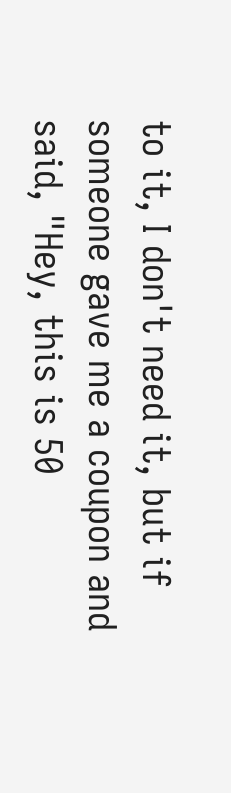to it, I don't need it, but if someone gave me a coupon and said, "Hey, this is 50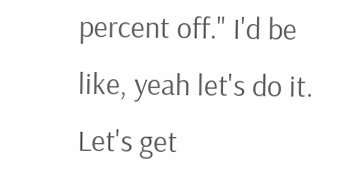percent off." I'd be like, yeah let's do it. Let's get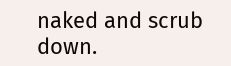naked and scrub down.